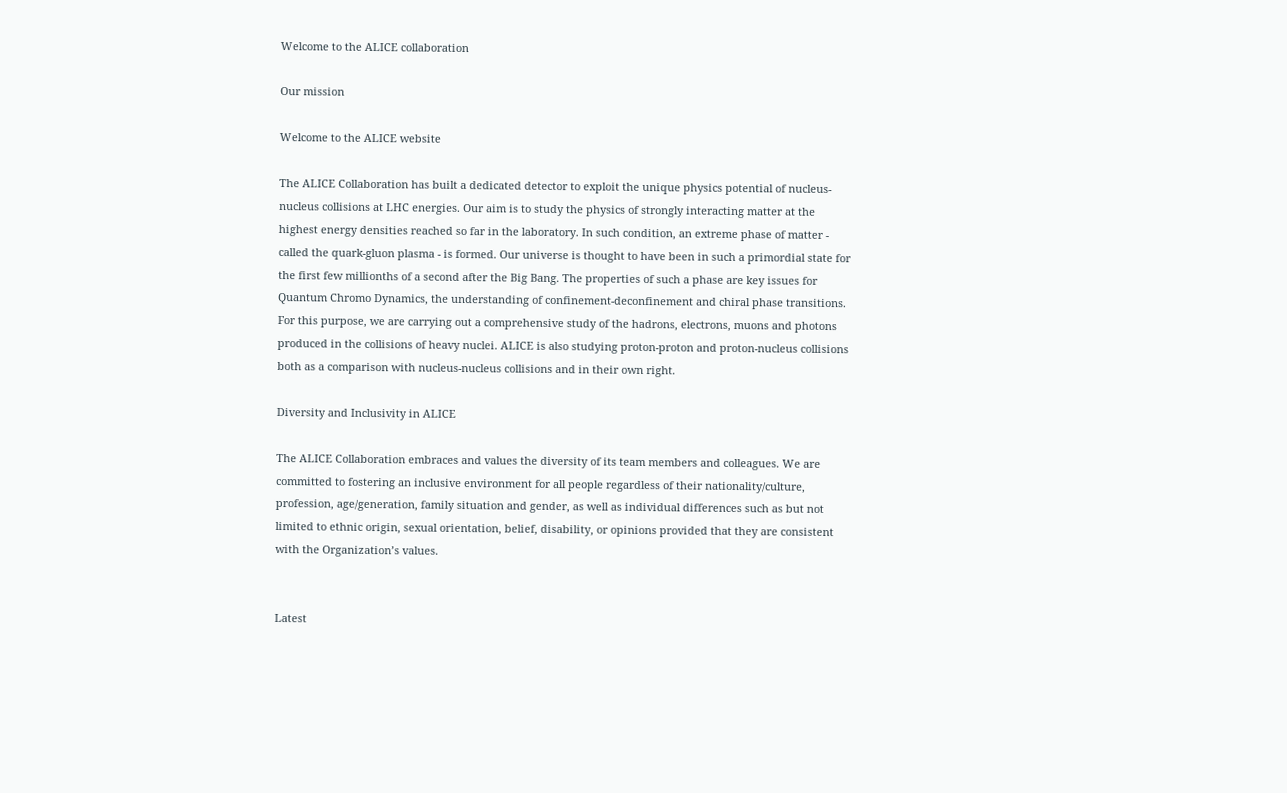Welcome to the ALICE collaboration

Our mission

Welcome to the ALICE website

The ALICE Collaboration has built a dedicated detector to exploit the unique physics potential of nucleus-nucleus collisions at LHC energies. Our aim is to study the physics of strongly interacting matter at the highest energy densities reached so far in the laboratory. In such condition, an extreme phase of matter - called the quark-gluon plasma - is formed. Our universe is thought to have been in such a primordial state for the first few millionths of a second after the Big Bang. The properties of such a phase are key issues for Quantum Chromo Dynamics, the understanding of confinement-deconfinement and chiral phase transitions. For this purpose, we are carrying out a comprehensive study of the hadrons, electrons, muons and photons produced in the collisions of heavy nuclei. ALICE is also studying proton-proton and proton-nucleus collisions both as a comparison with nucleus-nucleus collisions and in their own right.

Diversity and Inclusivity in ALICE

The ALICE Collaboration embraces and values the diversity of its team members and colleagues. We are committed to fostering an inclusive environment for all people regardless of their nationality/culture, profession, age/generation, family situation and gender, as well as individual differences such as but not limited to ethnic origin, sexual orientation, belief, disability, or opinions provided that they are consistent with the Organization’s values.


Latest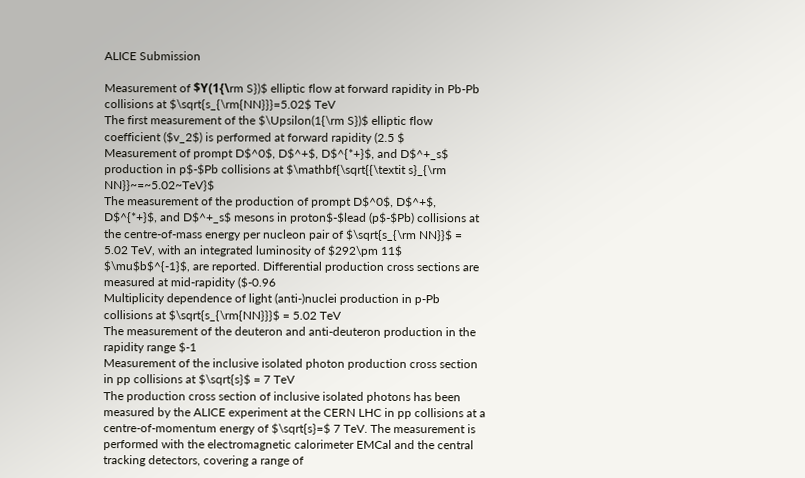ALICE Submission

Measurement of $Υ(1{\rm S})$ elliptic flow at forward rapidity in Pb-Pb collisions at $\sqrt{s_{\rm{NN}}}=5.02$ TeV
The first measurement of the $\Upsilon(1{\rm S})$ elliptic flow coefficient ($v_2$) is performed at forward rapidity (2.5 $
Measurement of prompt D$^0$, D$^+$, D$^{*+}$, and D$^+_s$ production in p$-$Pb collisions at $\mathbf{\sqrt{{\textit s}_{\rm NN}}~=~5.02~TeV}$
The measurement of the production of prompt D$^0$, D$^+$, D$^{*+}$, and D$^+_s$ mesons in proton$-$lead (p$-$Pb) collisions at the centre-of-mass energy per nucleon pair of $\sqrt{s_{\rm NN}}$ = 5.02 TeV, with an integrated luminosity of $292\pm 11$ $\mu$b$^{-1}$, are reported. Differential production cross sections are measured at mid-rapidity ($-0.96
Multiplicity dependence of light (anti-)nuclei production in p-Pb collisions at $\sqrt{s_{\rm{NN}}}$ = 5.02 TeV
The measurement of the deuteron and anti-deuteron production in the rapidity range $-1
Measurement of the inclusive isolated photon production cross section in pp collisions at $\sqrt{s}$ = 7 TeV
The production cross section of inclusive isolated photons has been measured by the ALICE experiment at the CERN LHC in pp collisions at a centre-of-momentum energy of $\sqrt{s}=$ 7 TeV. The measurement is performed with the electromagnetic calorimeter EMCal and the central tracking detectors, covering a range of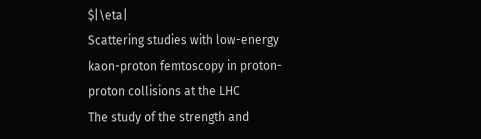$|\eta|
Scattering studies with low-energy kaon-proton femtoscopy in proton-proton collisions at the LHC
The study of the strength and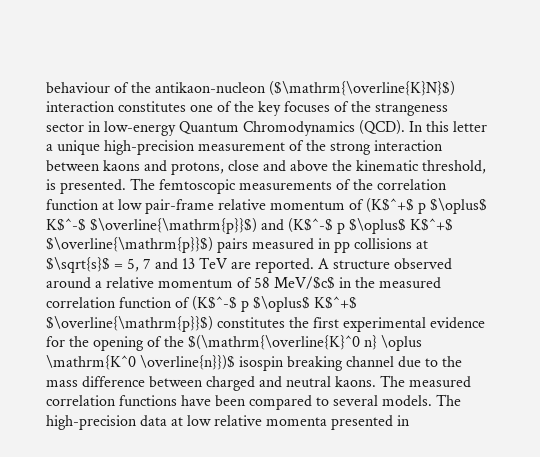behaviour of the antikaon-nucleon ($\mathrm{\overline{K}N}$) interaction constitutes one of the key focuses of the strangeness sector in low-energy Quantum Chromodynamics (QCD). In this letter a unique high-precision measurement of the strong interaction between kaons and protons, close and above the kinematic threshold, is presented. The femtoscopic measurements of the correlation function at low pair-frame relative momentum of (K$^+$ p $\oplus$ K$^-$ $\overline{\mathrm{p}}$) and (K$^-$ p $\oplus$ K$^+$ $\overline{\mathrm{p}}$) pairs measured in pp collisions at $\sqrt{s}$ = 5, 7 and 13 TeV are reported. A structure observed around a relative momentum of 58 MeV/$c$ in the measured correlation function of (K$^-$ p $\oplus$ K$^+$ $\overline{\mathrm{p}}$) constitutes the first experimental evidence for the opening of the $(\mathrm{\overline{K}^0 n} \oplus \mathrm{K^0 \overline{n}})$ isospin breaking channel due to the mass difference between charged and neutral kaons. The measured correlation functions have been compared to several models. The high-precision data at low relative momenta presented in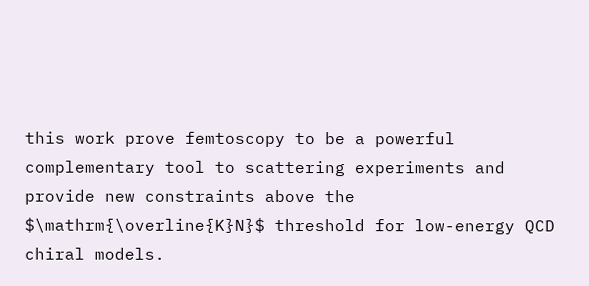this work prove femtoscopy to be a powerful complementary tool to scattering experiments and provide new constraints above the $\mathrm{\overline{K}N}$ threshold for low-energy QCD chiral models.